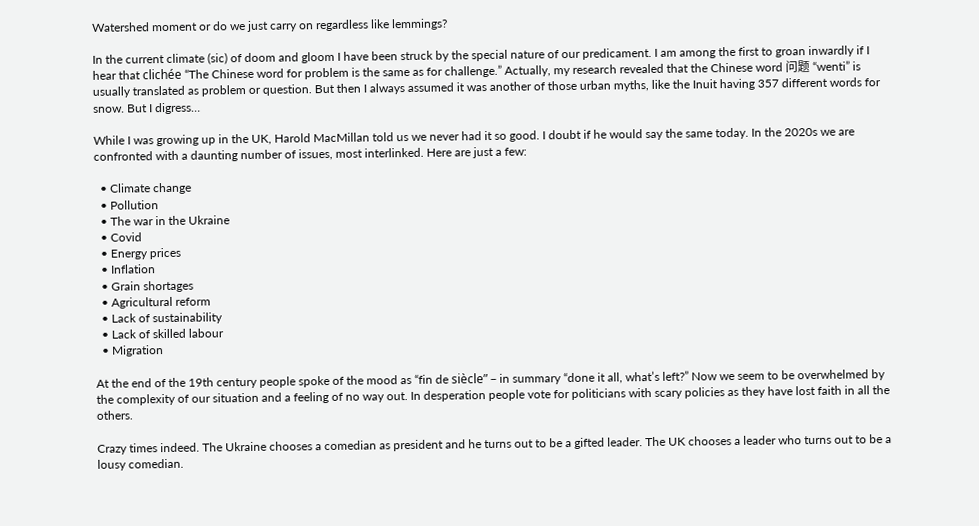Watershed moment or do we just carry on regardless like lemmings?

In the current climate (sic) of doom and gloom I have been struck by the special nature of our predicament. I am among the first to groan inwardly if I hear that clichée “The Chinese word for problem is the same as for challenge.” Actually, my research revealed that the Chinese word 问题 “wenti” is usually translated as problem or question. But then I always assumed it was another of those urban myths, like the Inuit having 357 different words for snow. But I digress…

While I was growing up in the UK, Harold MacMillan told us we never had it so good. I doubt if he would say the same today. In the 2020s we are confronted with a daunting number of issues, most interlinked. Here are just a few:

  • Climate change
  • Pollution
  • The war in the Ukraine
  • Covid
  • Energy prices
  • Inflation
  • Grain shortages
  • Agricultural reform
  • Lack of sustainability
  • Lack of skilled labour
  • Migration

At the end of the 19th century people spoke of the mood as “fin de siècle” – in summary “done it all, what’s left?” Now we seem to be overwhelmed by the complexity of our situation and a feeling of no way out. In desperation people vote for politicians with scary policies as they have lost faith in all the others.

Crazy times indeed. The Ukraine chooses a comedian as president and he turns out to be a gifted leader. The UK chooses a leader who turns out to be a lousy comedian.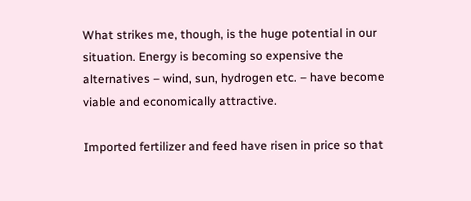What strikes me, though, is the huge potential in our situation. Energy is becoming so expensive the alternatives – wind, sun, hydrogen etc. – have become viable and economically attractive.

Imported fertilizer and feed have risen in price so that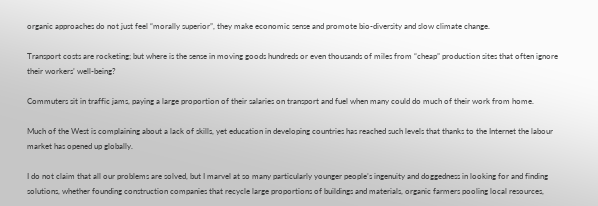organic approaches do not just feel “morally superior”, they make economic sense and promote bio-diversity and slow climate change.

Transport costs are rocketing; but where is the sense in moving goods hundreds or even thousands of miles from “cheap” production sites that often ignore their workers’ well-being?

Commuters sit in traffic jams, paying a large proportion of their salaries on transport and fuel when many could do much of their work from home.

Much of the West is complaining about a lack of skills, yet education in developing countries has reached such levels that thanks to the Internet the labour market has opened up globally.

I do not claim that all our problems are solved, but I marvel at so many particularly younger people’s ingenuity and doggedness in looking for and finding solutions, whether founding construction companies that recycle large proportions of buildings and materials, organic farmers pooling local resources,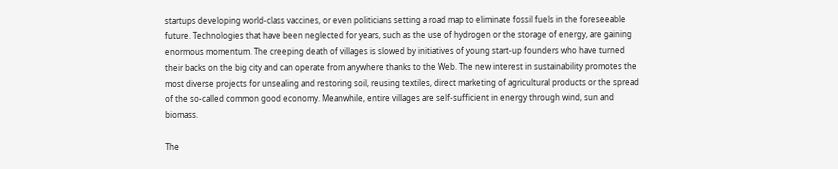startups developing world-class vaccines, or even politicians setting a road map to eliminate fossil fuels in the foreseeable future. Technologies that have been neglected for years, such as the use of hydrogen or the storage of energy, are gaining enormous momentum. The creeping death of villages is slowed by initiatives of young start-up founders who have turned their backs on the big city and can operate from anywhere thanks to the Web. The new interest in sustainability promotes the most diverse projects for unsealing and restoring soil, reusing textiles, direct marketing of agricultural products or the spread of the so-called common good economy. Meanwhile, entire villages are self-sufficient in energy through wind, sun and biomass.

The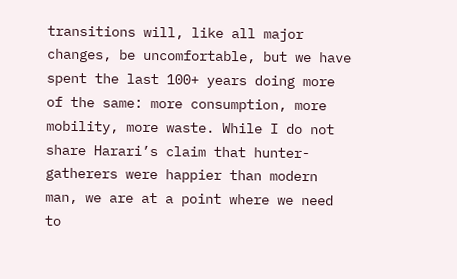transitions will, like all major changes, be uncomfortable, but we have spent the last 100+ years doing more of the same: more consumption, more mobility, more waste. While I do not share Harari’s claim that hunter-gatherers were happier than modern man, we are at a point where we need to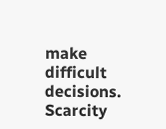make difficult decisions. Scarcity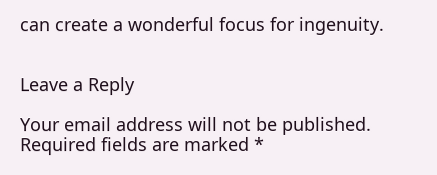can create a wonderful focus for ingenuity.


Leave a Reply

Your email address will not be published. Required fields are marked *